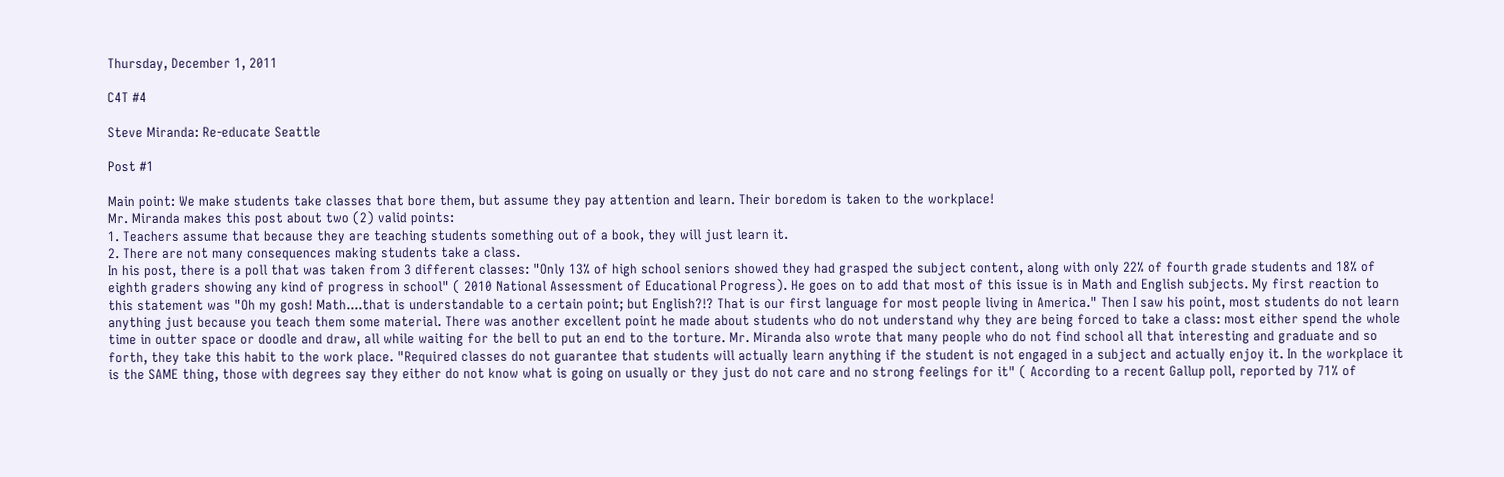Thursday, December 1, 2011

C4T #4

Steve Miranda: Re-educate Seattle

Post #1

Main point: We make students take classes that bore them, but assume they pay attention and learn. Their boredom is taken to the workplace!
Mr. Miranda makes this post about two (2) valid points:
1. Teachers assume that because they are teaching students something out of a book, they will just learn it.
2. There are not many consequences making students take a class.
In his post, there is a poll that was taken from 3 different classes: "Only 13% of high school seniors showed they had grasped the subject content, along with only 22% of fourth grade students and 18% of eighth graders showing any kind of progress in school" ( 2010 National Assessment of Educational Progress). He goes on to add that most of this issue is in Math and English subjects. My first reaction to this statement was "Oh my gosh! Math....that is understandable to a certain point; but English?!? That is our first language for most people living in America." Then I saw his point, most students do not learn anything just because you teach them some material. There was another excellent point he made about students who do not understand why they are being forced to take a class: most either spend the whole time in outter space or doodle and draw, all while waiting for the bell to put an end to the torture. Mr. Miranda also wrote that many people who do not find school all that interesting and graduate and so forth, they take this habit to the work place. "Required classes do not guarantee that students will actually learn anything if the student is not engaged in a subject and actually enjoy it. In the workplace it is the SAME thing, those with degrees say they either do not know what is going on usually or they just do not care and no strong feelings for it" ( According to a recent Gallup poll, reported by 71% of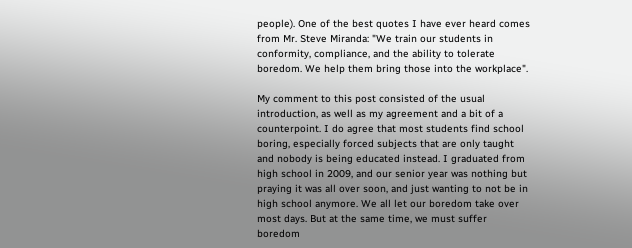people). One of the best quotes I have ever heard comes from Mr. Steve Miranda: "We train our students in conformity, compliance, and the ability to tolerate boredom. We help them bring those into the workplace".

My comment to this post consisted of the usual introduction, as well as my agreement and a bit of a counterpoint. I do agree that most students find school boring, especially forced subjects that are only taught and nobody is being educated instead. I graduated from high school in 2009, and our senior year was nothing but praying it was all over soon, and just wanting to not be in high school anymore. We all let our boredom take over most days. But at the same time, we must suffer boredom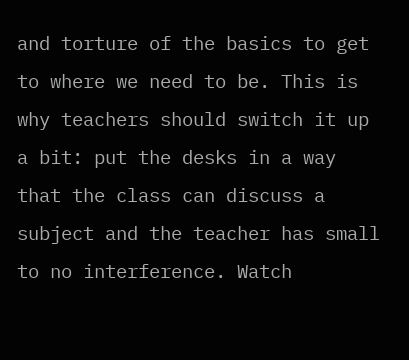and torture of the basics to get to where we need to be. This is why teachers should switch it up a bit: put the desks in a way that the class can discuss a subject and the teacher has small to no interference. Watch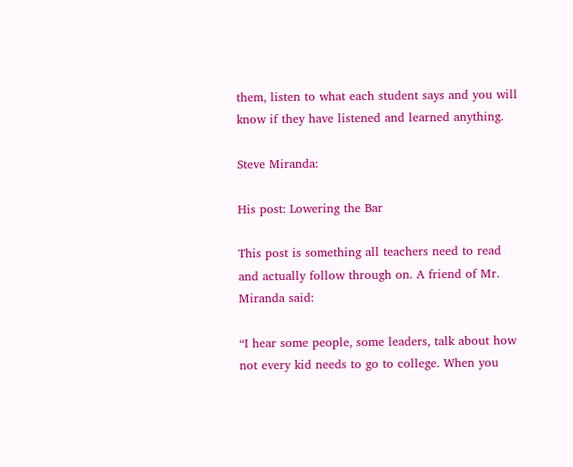them, listen to what each student says and you will know if they have listened and learned anything.

Steve Miranda:

His post: Lowering the Bar

This post is something all teachers need to read and actually follow through on. A friend of Mr. Miranda said:

“I hear some people, some leaders, talk about how not every kid needs to go to college. When you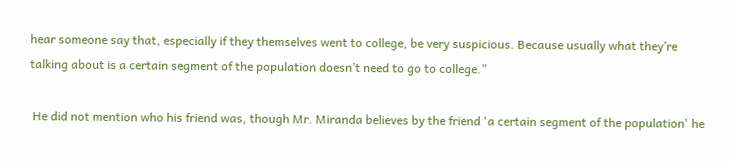hear someone say that, especially if they themselves went to college, be very suspicious. Because usually what they’re talking about is a certain segment of the population doesn’t need to go to college.”

 He did not mention who his friend was, though Mr. Miranda believes by the friend 'a certain segment of the population' he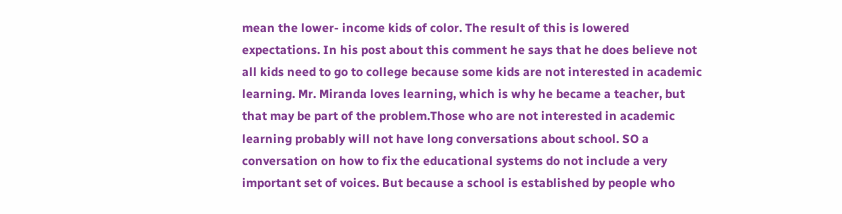mean the lower- income kids of color. The result of this is lowered expectations. In his post about this comment he says that he does believe not all kids need to go to college because some kids are not interested in academic learning. Mr. Miranda loves learning, which is why he became a teacher, but that may be part of the problem.Those who are not interested in academic learning probably will not have long conversations about school. SO a conversation on how to fix the educational systems do not include a very important set of voices. But because a school is established by people who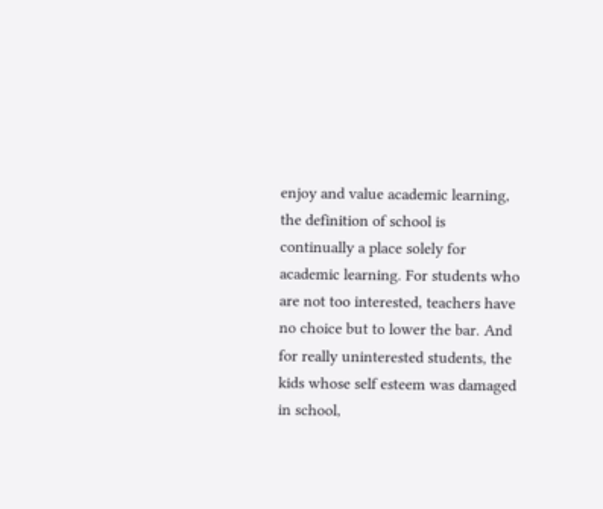enjoy and value academic learning, the definition of school is continually a place solely for academic learning. For students who are not too interested, teachers have no choice but to lower the bar. And for really uninterested students, the kids whose self esteem was damaged in school,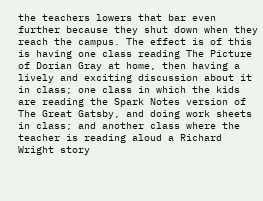the teachers lowers that bar even further because they shut down when they reach the campus. The effect is of this is having one class reading The Picture of Dorian Gray at home, then having a lively and exciting discussion about it in class; one class in which the kids are reading the Spark Notes version of The Great Gatsby, and doing work sheets in class; and another class where the teacher is reading aloud a Richard Wright story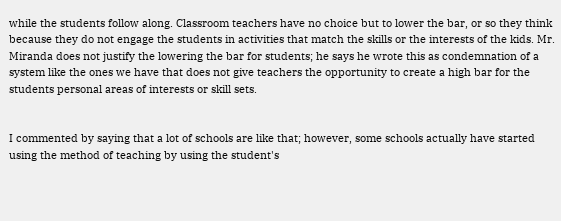while the students follow along. Classroom teachers have no choice but to lower the bar, or so they think because they do not engage the students in activities that match the skills or the interests of the kids. Mr. Miranda does not justify the lowering the bar for students; he says he wrote this as condemnation of a system like the ones we have that does not give teachers the opportunity to create a high bar for the students personal areas of interests or skill sets.


I commented by saying that a lot of schools are like that; however, some schools actually have started using the method of teaching by using the student's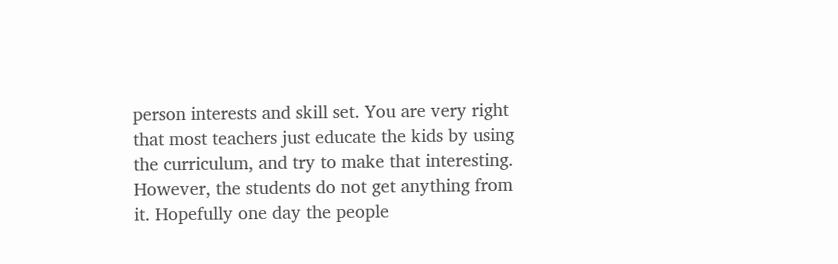person interests and skill set. You are very right that most teachers just educate the kids by using the curriculum, and try to make that interesting. However, the students do not get anything from it. Hopefully one day the people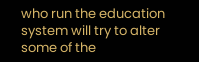who run the education system will try to alter some of the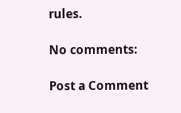rules.

No comments:

Post a Comment